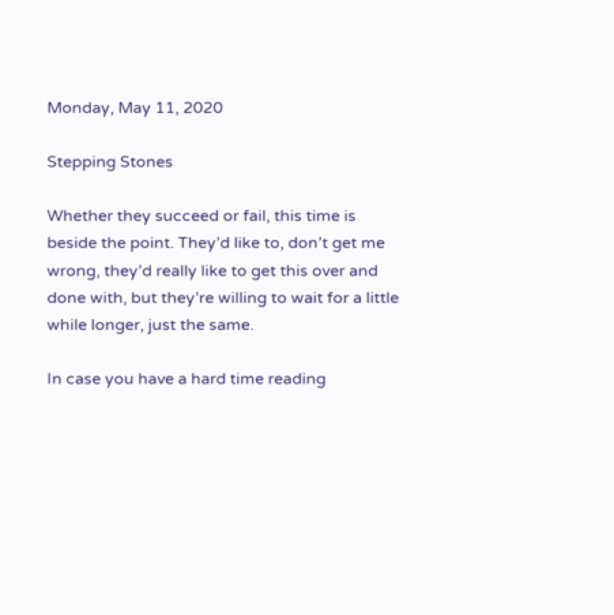Monday, May 11, 2020

Stepping Stones

Whether they succeed or fail, this time is beside the point. They’d like to, don’t get me wrong, they’d really like to get this over and done with, but they’re willing to wait for a little while longer, just the same.

In case you have a hard time reading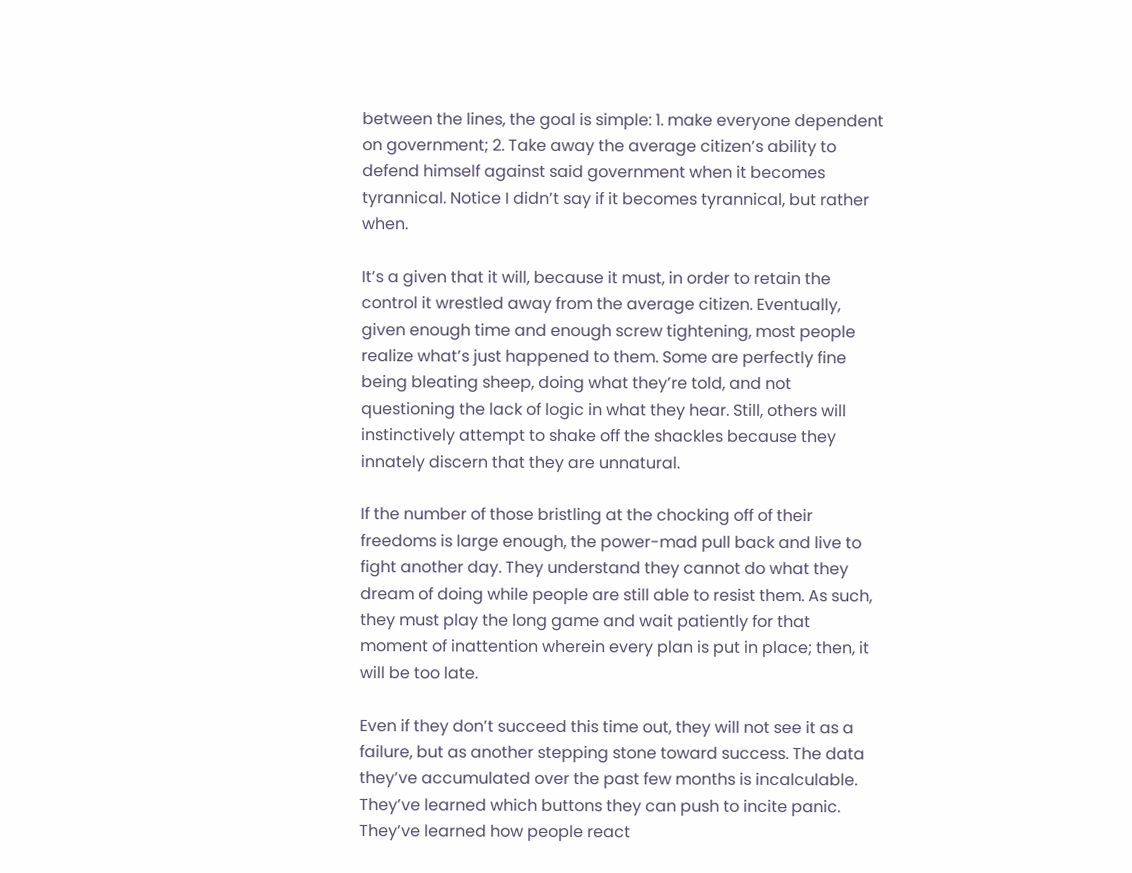between the lines, the goal is simple: 1. make everyone dependent on government; 2. Take away the average citizen’s ability to defend himself against said government when it becomes tyrannical. Notice I didn’t say if it becomes tyrannical, but rather when.

It’s a given that it will, because it must, in order to retain the control it wrestled away from the average citizen. Eventually, given enough time and enough screw tightening, most people realize what’s just happened to them. Some are perfectly fine being bleating sheep, doing what they’re told, and not questioning the lack of logic in what they hear. Still, others will instinctively attempt to shake off the shackles because they innately discern that they are unnatural.

If the number of those bristling at the chocking off of their freedoms is large enough, the power-mad pull back and live to fight another day. They understand they cannot do what they dream of doing while people are still able to resist them. As such, they must play the long game and wait patiently for that moment of inattention wherein every plan is put in place; then, it will be too late.

Even if they don’t succeed this time out, they will not see it as a failure, but as another stepping stone toward success. The data they’ve accumulated over the past few months is incalculable. They’ve learned which buttons they can push to incite panic. They’ve learned how people react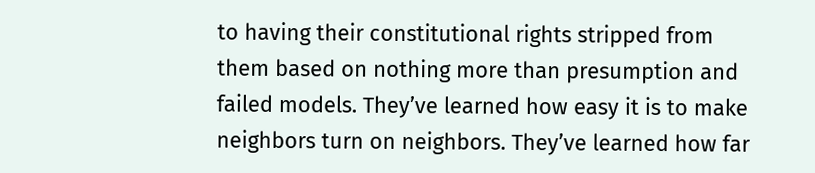to having their constitutional rights stripped from them based on nothing more than presumption and failed models. They’ve learned how easy it is to make neighbors turn on neighbors. They’ve learned how far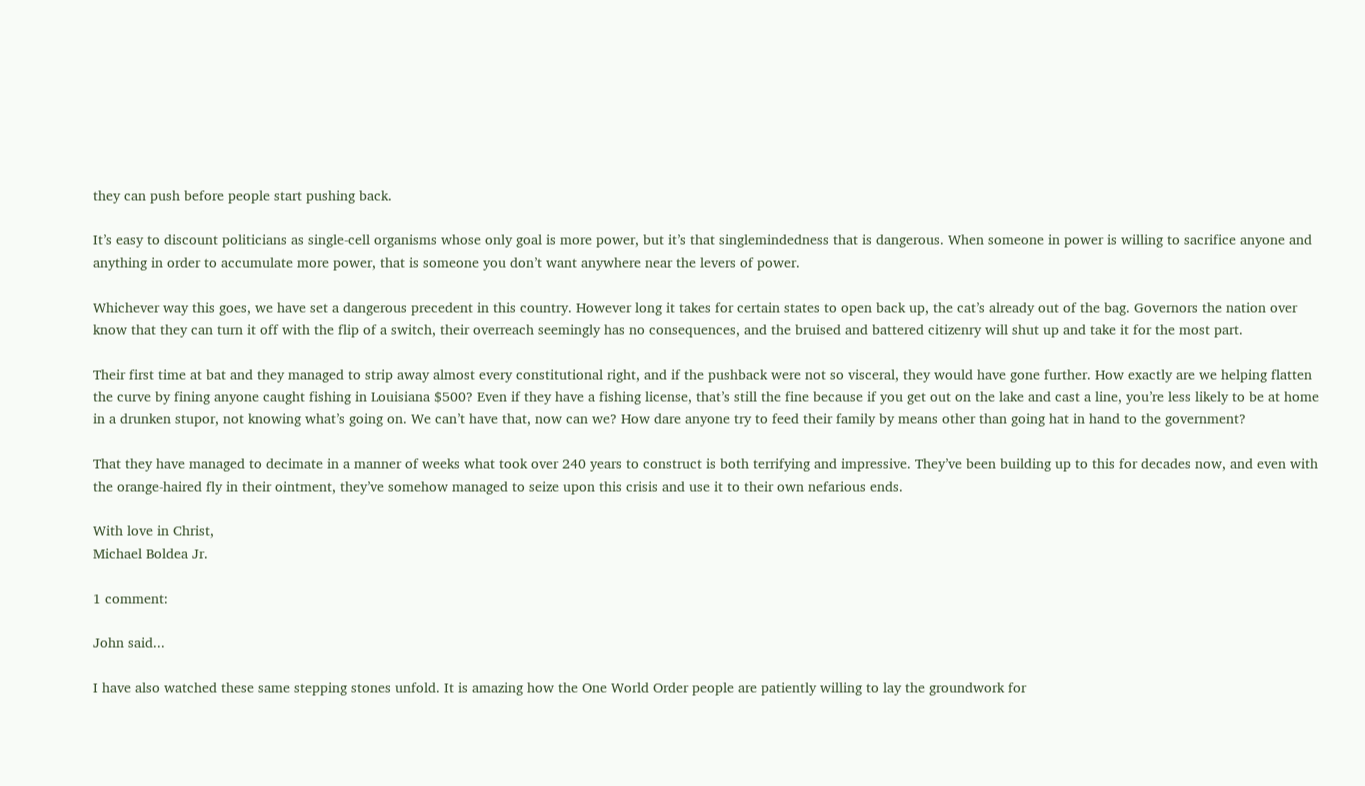they can push before people start pushing back.

It’s easy to discount politicians as single-cell organisms whose only goal is more power, but it’s that singlemindedness that is dangerous. When someone in power is willing to sacrifice anyone and anything in order to accumulate more power, that is someone you don’t want anywhere near the levers of power.

Whichever way this goes, we have set a dangerous precedent in this country. However long it takes for certain states to open back up, the cat’s already out of the bag. Governors the nation over know that they can turn it off with the flip of a switch, their overreach seemingly has no consequences, and the bruised and battered citizenry will shut up and take it for the most part.

Their first time at bat and they managed to strip away almost every constitutional right, and if the pushback were not so visceral, they would have gone further. How exactly are we helping flatten the curve by fining anyone caught fishing in Louisiana $500? Even if they have a fishing license, that’s still the fine because if you get out on the lake and cast a line, you’re less likely to be at home in a drunken stupor, not knowing what’s going on. We can’t have that, now can we? How dare anyone try to feed their family by means other than going hat in hand to the government?

That they have managed to decimate in a manner of weeks what took over 240 years to construct is both terrifying and impressive. They’ve been building up to this for decades now, and even with the orange-haired fly in their ointment, they’ve somehow managed to seize upon this crisis and use it to their own nefarious ends.

With love in Christ,
Michael Boldea Jr.

1 comment:

John said...

I have also watched these same stepping stones unfold. It is amazing how the One World Order people are patiently willing to lay the groundwork for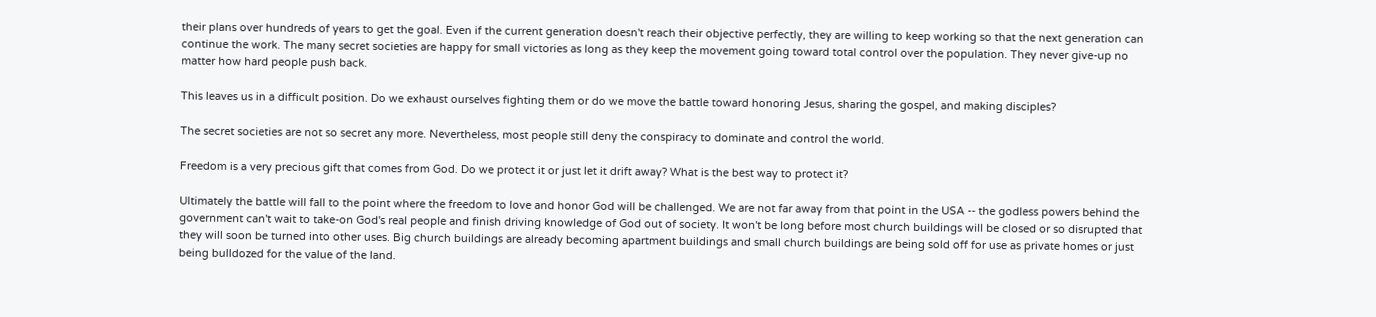their plans over hundreds of years to get the goal. Even if the current generation doesn't reach their objective perfectly, they are willing to keep working so that the next generation can continue the work. The many secret societies are happy for small victories as long as they keep the movement going toward total control over the population. They never give-up no matter how hard people push back.

This leaves us in a difficult position. Do we exhaust ourselves fighting them or do we move the battle toward honoring Jesus, sharing the gospel, and making disciples?

The secret societies are not so secret any more. Nevertheless, most people still deny the conspiracy to dominate and control the world.

Freedom is a very precious gift that comes from God. Do we protect it or just let it drift away? What is the best way to protect it?

Ultimately the battle will fall to the point where the freedom to love and honor God will be challenged. We are not far away from that point in the USA -- the godless powers behind the government can't wait to take-on God's real people and finish driving knowledge of God out of society. It won't be long before most church buildings will be closed or so disrupted that they will soon be turned into other uses. Big church buildings are already becoming apartment buildings and small church buildings are being sold off for use as private homes or just being bulldozed for the value of the land.